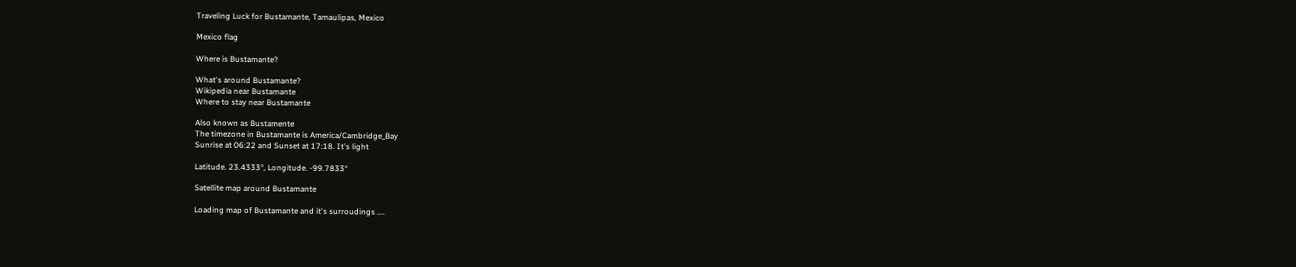Traveling Luck for Bustamante, Tamaulipas, Mexico

Mexico flag

Where is Bustamante?

What's around Bustamante?
Wikipedia near Bustamante
Where to stay near Bustamante

Also known as Bustamente
The timezone in Bustamante is America/Cambridge_Bay
Sunrise at 06:22 and Sunset at 17:18. It's light

Latitude. 23.4333°, Longitude. -99.7833°

Satellite map around Bustamante

Loading map of Bustamante and it's surroudings ....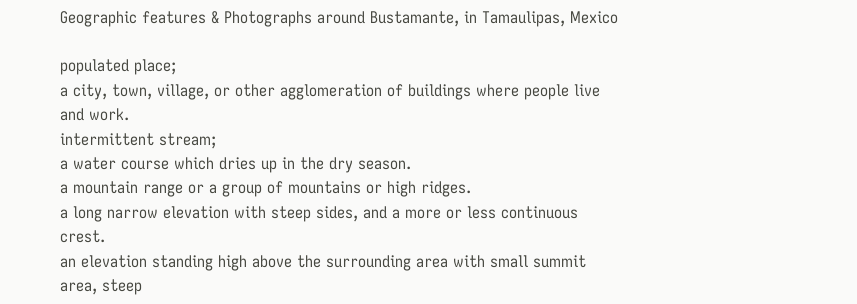Geographic features & Photographs around Bustamante, in Tamaulipas, Mexico

populated place;
a city, town, village, or other agglomeration of buildings where people live and work.
intermittent stream;
a water course which dries up in the dry season.
a mountain range or a group of mountains or high ridges.
a long narrow elevation with steep sides, and a more or less continuous crest.
an elevation standing high above the surrounding area with small summit area, steep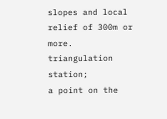slopes and local relief of 300m or more.
triangulation station;
a point on the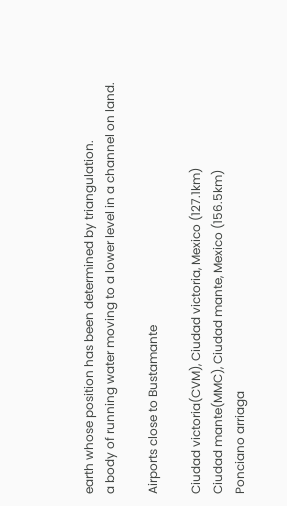earth whose position has been determined by triangulation.
a body of running water moving to a lower level in a channel on land.

Airports close to Bustamante

Ciudad victoria(CVM), Ciudad victoria, Mexico (127.1km)
Ciudad mante(MMC), Ciudad mante, Mexico (156.5km)
Ponciano arriaga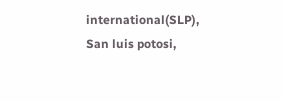international(SLP), San luis potosi,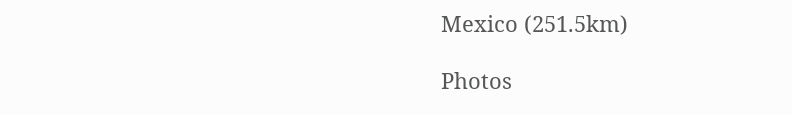Mexico (251.5km)

Photos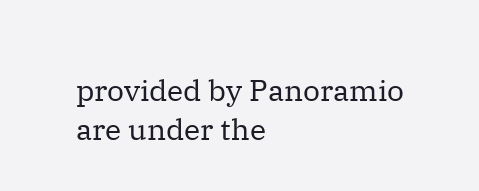provided by Panoramio are under the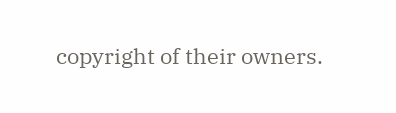copyright of their owners.